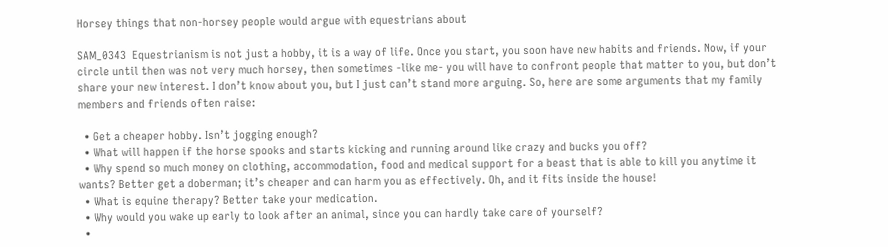Horsey things that non-horsey people would argue with equestrians about

SAM_0343  Equestrianism is not just a hobby, it is a way of life. Once you start, you soon have new habits and friends. Now, if your circle until then was not very much horsey, then sometimes -like me- you will have to confront people that matter to you, but don’t share your new interest. I don’t know about you, but I just can’t stand more arguing. So, here are some arguments that my family members and friends often raise:

  • Get a cheaper hobby. Isn’t jogging enough?
  • What will happen if the horse spooks and starts kicking and running around like crazy and bucks you off?
  • Why spend so much money on clothing, accommodation, food and medical support for a beast that is able to kill you anytime it wants? Better get a doberman; it’s cheaper and can harm you as effectively. Oh, and it fits inside the house!
  • What is equine therapy? Better take your medication.
  • Why would you wake up early to look after an animal, since you can hardly take care of yourself?
  •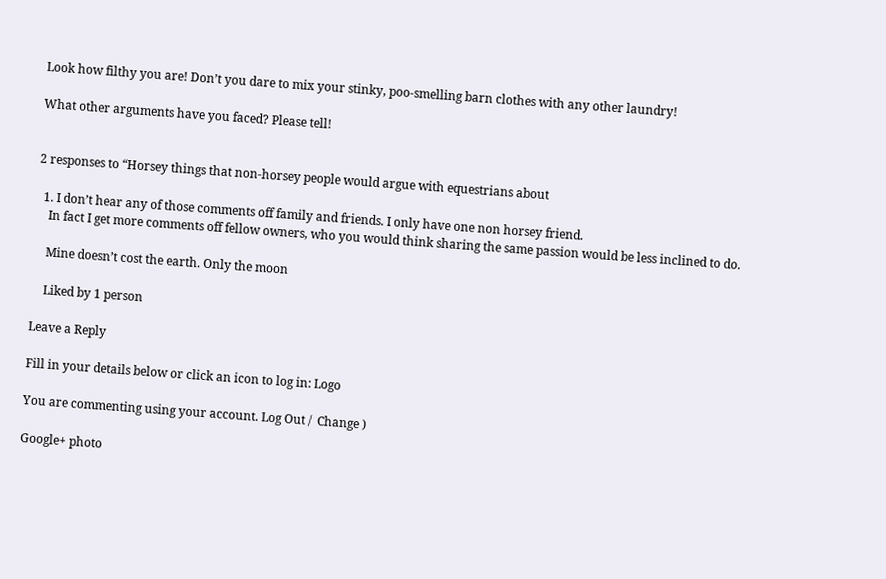Look how filthy you are! Don’t you dare to mix your stinky, poo-smelling barn clothes with any other laundry!

What other arguments have you faced? Please tell!


2 responses to “Horsey things that non-horsey people would argue with equestrians about

  1. I don’t hear any of those comments off family and friends. I only have one non horsey friend.
    In fact I get more comments off fellow owners, who you would think sharing the same passion would be less inclined to do.

    Mine doesn’t cost the earth. Only the moon

    Liked by 1 person

Leave a Reply

Fill in your details below or click an icon to log in: Logo

You are commenting using your account. Log Out /  Change )

Google+ photo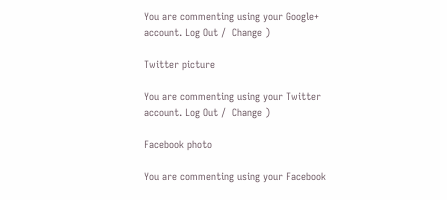You are commenting using your Google+ account. Log Out /  Change )

Twitter picture

You are commenting using your Twitter account. Log Out /  Change )

Facebook photo

You are commenting using your Facebook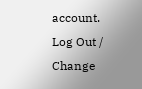account. Log Out /  Change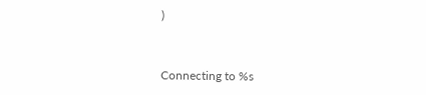)


Connecting to %s